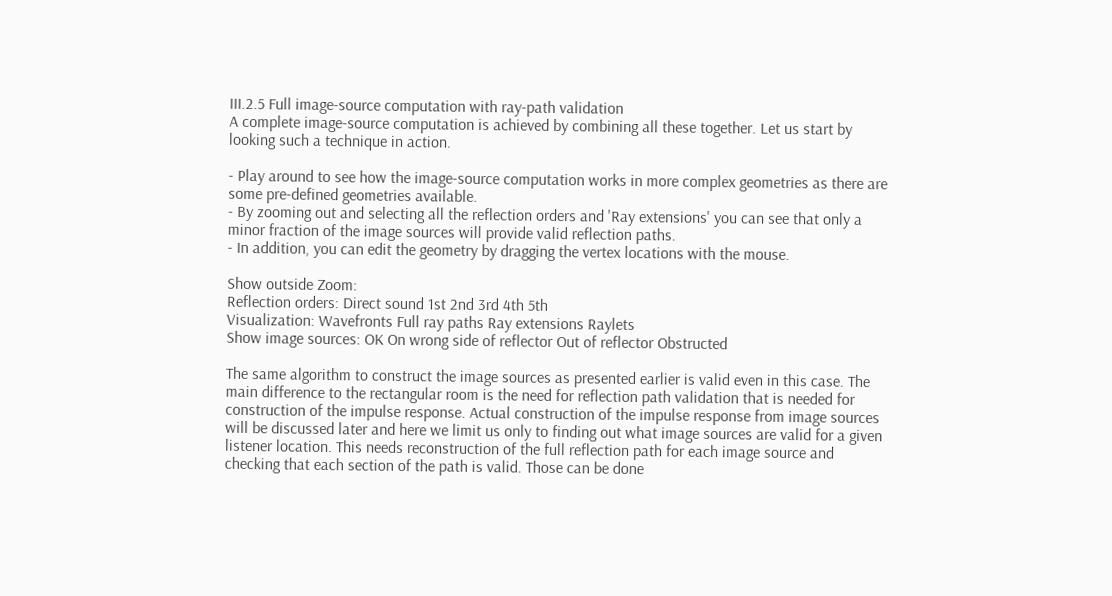III.2.5 Full image-source computation with ray-path validation
A complete image-source computation is achieved by combining all these together. Let us start by looking such a technique in action.

- Play around to see how the image-source computation works in more complex geometries as there are some pre-defined geometries available.
- By zooming out and selecting all the reflection orders and 'Ray extensions' you can see that only a minor fraction of the image sources will provide valid reflection paths.
- In addition, you can edit the geometry by dragging the vertex locations with the mouse.

Show outside Zoom:
Reflection orders: Direct sound 1st 2nd 3rd 4th 5th
Visualization: Wavefronts Full ray paths Ray extensions Raylets
Show image sources: OK On wrong side of reflector Out of reflector Obstructed

The same algorithm to construct the image sources as presented earlier is valid even in this case. The main difference to the rectangular room is the need for reflection path validation that is needed for construction of the impulse response. Actual construction of the impulse response from image sources will be discussed later and here we limit us only to finding out what image sources are valid for a given listener location. This needs reconstruction of the full reflection path for each image source and checking that each section of the path is valid. Those can be done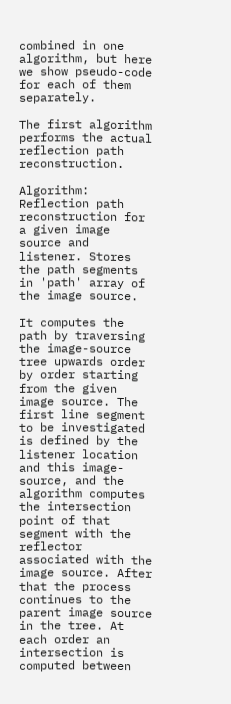combined in one algorithm, but here we show pseudo-code for each of them separately.

The first algorithm performs the actual reflection path reconstruction.

Algorithm: Reflection path reconstruction for a given image source and listener. Stores the path segments in 'path' array of the image source.

It computes the path by traversing the image-source tree upwards order by order starting from the given image source. The first line segment to be investigated is defined by the listener location and this image-source, and the algorithm computes the intersection point of that segment with the reflector associated with the image source. After that the process continues to the parent image source in the tree. At each order an intersection is computed between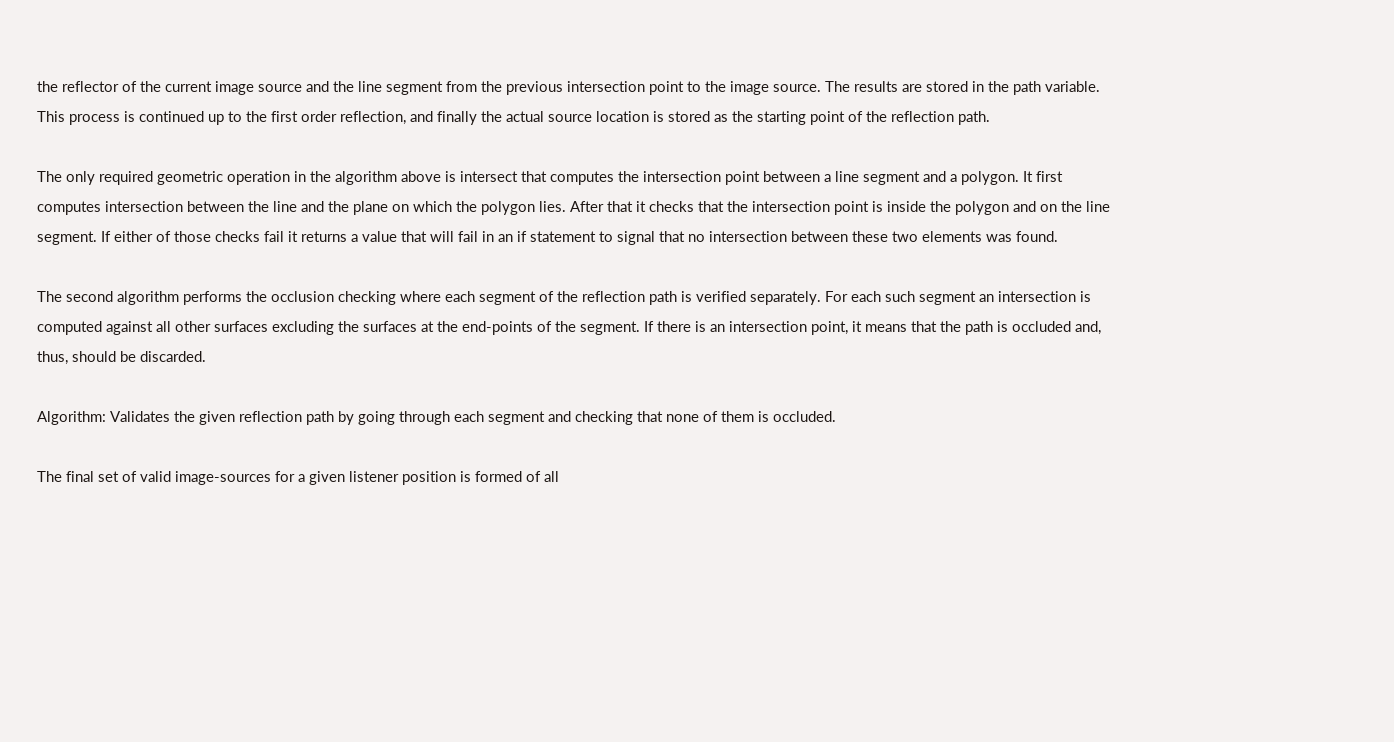the reflector of the current image source and the line segment from the previous intersection point to the image source. The results are stored in the path variable. This process is continued up to the first order reflection, and finally the actual source location is stored as the starting point of the reflection path.

The only required geometric operation in the algorithm above is intersect that computes the intersection point between a line segment and a polygon. It first computes intersection between the line and the plane on which the polygon lies. After that it checks that the intersection point is inside the polygon and on the line segment. If either of those checks fail it returns a value that will fail in an if statement to signal that no intersection between these two elements was found.

The second algorithm performs the occlusion checking where each segment of the reflection path is verified separately. For each such segment an intersection is computed against all other surfaces excluding the surfaces at the end-points of the segment. If there is an intersection point, it means that the path is occluded and, thus, should be discarded.

Algorithm: Validates the given reflection path by going through each segment and checking that none of them is occluded.

The final set of valid image-sources for a given listener position is formed of all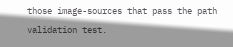those image-sources that pass the path validation test.